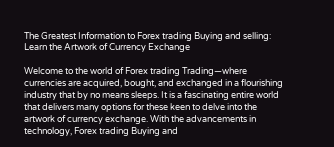The Greatest Information to Forex trading Buying and selling: Learn the Artwork of Currency Exchange

Welcome to the world of Forex trading Trading—where currencies are acquired, bought, and exchanged in a flourishing industry that by no means sleeps. It is a fascinating entire world that delivers many options for these keen to delve into the artwork of currency exchange. With the advancements in technology, Forex trading Buying and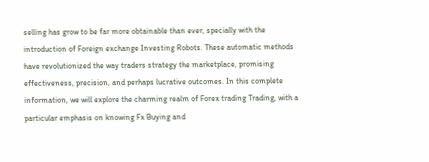selling has grow to be far more obtainable than ever, specially with the introduction of Foreign exchange Investing Robots. These automatic methods have revolutionized the way traders strategy the marketplace, promising effectiveness, precision, and perhaps lucrative outcomes. In this complete information, we will explore the charming realm of Forex trading Trading, with a particular emphasis on knowing Fx Buying and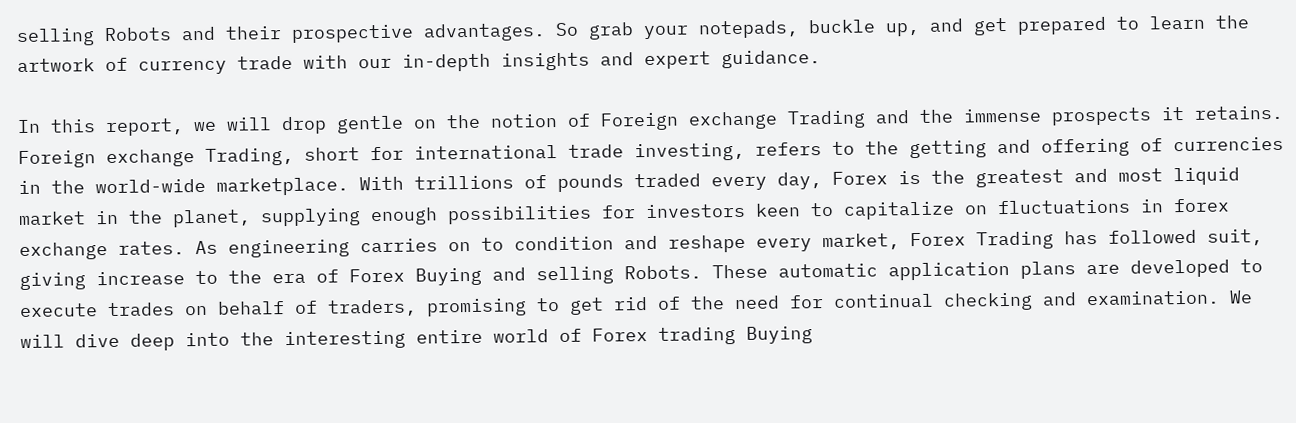selling Robots and their prospective advantages. So grab your notepads, buckle up, and get prepared to learn the artwork of currency trade with our in-depth insights and expert guidance.

In this report, we will drop gentle on the notion of Foreign exchange Trading and the immense prospects it retains. Foreign exchange Trading, short for international trade investing, refers to the getting and offering of currencies in the world-wide marketplace. With trillions of pounds traded every day, Forex is the greatest and most liquid market in the planet, supplying enough possibilities for investors keen to capitalize on fluctuations in forex exchange rates. As engineering carries on to condition and reshape every market, Forex Trading has followed suit, giving increase to the era of Forex Buying and selling Robots. These automatic application plans are developed to execute trades on behalf of traders, promising to get rid of the need for continual checking and examination. We will dive deep into the interesting entire world of Forex trading Buying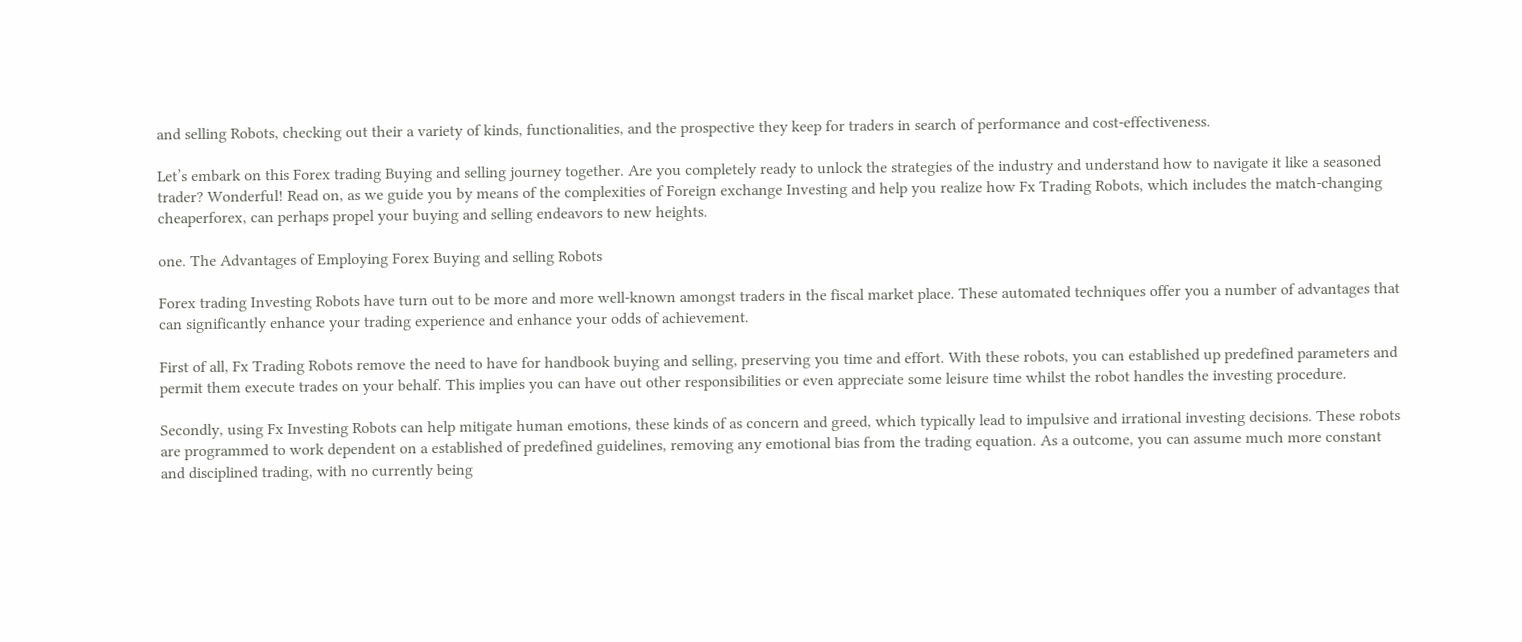and selling Robots, checking out their a variety of kinds, functionalities, and the prospective they keep for traders in search of performance and cost-effectiveness.

Let’s embark on this Forex trading Buying and selling journey together. Are you completely ready to unlock the strategies of the industry and understand how to navigate it like a seasoned trader? Wonderful! Read on, as we guide you by means of the complexities of Foreign exchange Investing and help you realize how Fx Trading Robots, which includes the match-changing cheaperforex, can perhaps propel your buying and selling endeavors to new heights.

one. The Advantages of Employing Forex Buying and selling Robots

Forex trading Investing Robots have turn out to be more and more well-known amongst traders in the fiscal market place. These automated techniques offer you a number of advantages that can significantly enhance your trading experience and enhance your odds of achievement.

First of all, Fx Trading Robots remove the need to have for handbook buying and selling, preserving you time and effort. With these robots, you can established up predefined parameters and permit them execute trades on your behalf. This implies you can have out other responsibilities or even appreciate some leisure time whilst the robot handles the investing procedure.

Secondly, using Fx Investing Robots can help mitigate human emotions, these kinds of as concern and greed, which typically lead to impulsive and irrational investing decisions. These robots are programmed to work dependent on a established of predefined guidelines, removing any emotional bias from the trading equation. As a outcome, you can assume much more constant and disciplined trading, with no currently being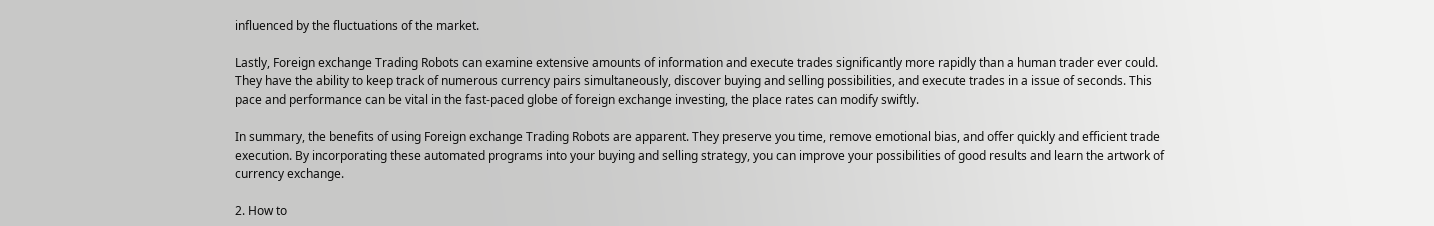influenced by the fluctuations of the market.

Lastly, Foreign exchange Trading Robots can examine extensive amounts of information and execute trades significantly more rapidly than a human trader ever could. They have the ability to keep track of numerous currency pairs simultaneously, discover buying and selling possibilities, and execute trades in a issue of seconds. This pace and performance can be vital in the fast-paced globe of foreign exchange investing, the place rates can modify swiftly.

In summary, the benefits of using Foreign exchange Trading Robots are apparent. They preserve you time, remove emotional bias, and offer quickly and efficient trade execution. By incorporating these automated programs into your buying and selling strategy, you can improve your possibilities of good results and learn the artwork of currency exchange.

2. How to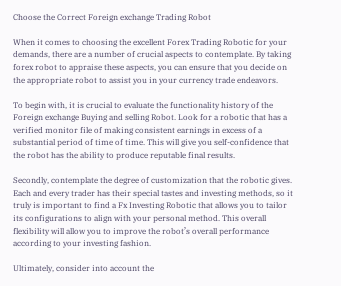Choose the Correct Foreign exchange Trading Robot

When it comes to choosing the excellent Forex Trading Robotic for your demands, there are a number of crucial aspects to contemplate. By taking forex robot to appraise these aspects, you can ensure that you decide on the appropriate robot to assist you in your currency trade endeavors.

To begin with, it is crucial to evaluate the functionality history of the Foreign exchange Buying and selling Robot. Look for a robotic that has a verified monitor file of making consistent earnings in excess of a substantial period of time of time. This will give you self-confidence that the robot has the ability to produce reputable final results.

Secondly, contemplate the degree of customization that the robotic gives. Each and every trader has their special tastes and investing methods, so it truly is important to find a Fx Investing Robotic that allows you to tailor its configurations to align with your personal method. This overall flexibility will allow you to improve the robot’s overall performance according to your investing fashion.

Ultimately, consider into account the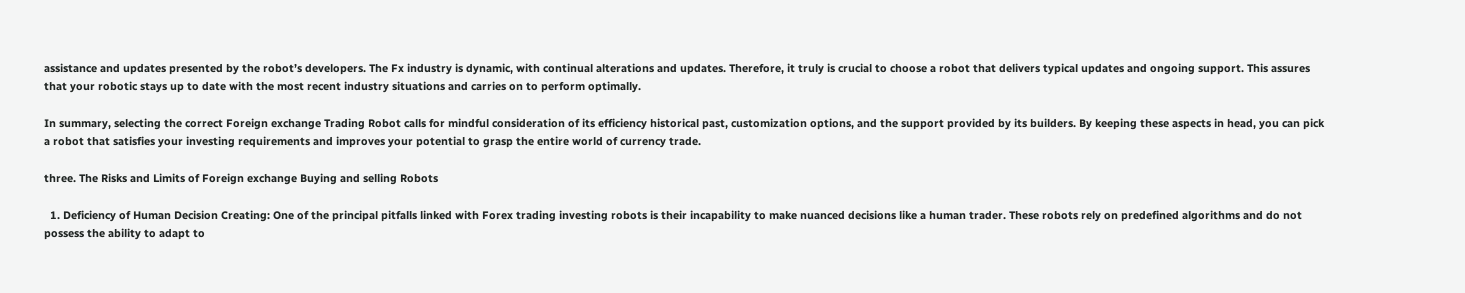assistance and updates presented by the robot’s developers. The Fx industry is dynamic, with continual alterations and updates. Therefore, it truly is crucial to choose a robot that delivers typical updates and ongoing support. This assures that your robotic stays up to date with the most recent industry situations and carries on to perform optimally.

In summary, selecting the correct Foreign exchange Trading Robot calls for mindful consideration of its efficiency historical past, customization options, and the support provided by its builders. By keeping these aspects in head, you can pick a robot that satisfies your investing requirements and improves your potential to grasp the entire world of currency trade.

three. The Risks and Limits of Foreign exchange Buying and selling Robots

  1. Deficiency of Human Decision Creating: One of the principal pitfalls linked with Forex trading investing robots is their incapability to make nuanced decisions like a human trader. These robots rely on predefined algorithms and do not possess the ability to adapt to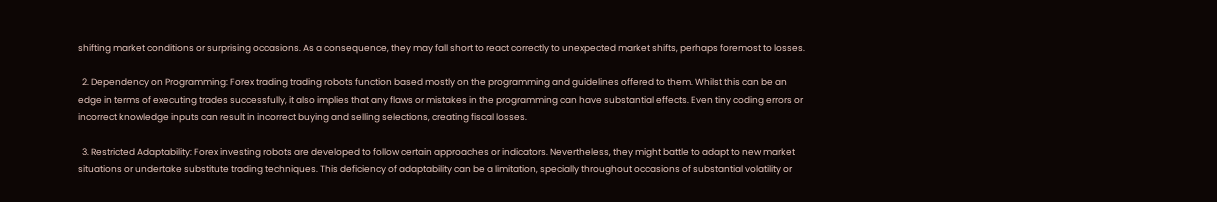shifting market conditions or surprising occasions. As a consequence, they may fall short to react correctly to unexpected market shifts, perhaps foremost to losses.

  2. Dependency on Programming: Forex trading trading robots function based mostly on the programming and guidelines offered to them. Whilst this can be an edge in terms of executing trades successfully, it also implies that any flaws or mistakes in the programming can have substantial effects. Even tiny coding errors or incorrect knowledge inputs can result in incorrect buying and selling selections, creating fiscal losses.

  3. Restricted Adaptability: Forex investing robots are developed to follow certain approaches or indicators. Nevertheless, they might battle to adapt to new market situations or undertake substitute trading techniques. This deficiency of adaptability can be a limitation, specially throughout occasions of substantial volatility or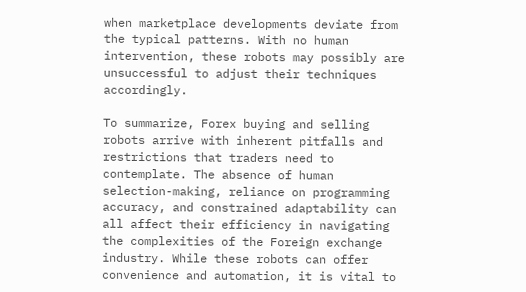when marketplace developments deviate from the typical patterns. With no human intervention, these robots may possibly are unsuccessful to adjust their techniques accordingly.

To summarize, Forex buying and selling robots arrive with inherent pitfalls and restrictions that traders need to contemplate. The absence of human selection-making, reliance on programming accuracy, and constrained adaptability can all affect their efficiency in navigating the complexities of the Foreign exchange industry. While these robots can offer convenience and automation, it is vital to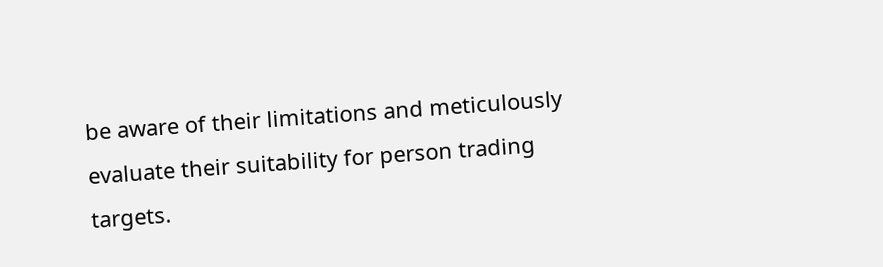be aware of their limitations and meticulously evaluate their suitability for person trading targets.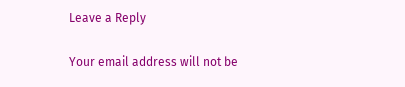Leave a Reply

Your email address will not be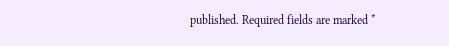published. Required fields are marked *